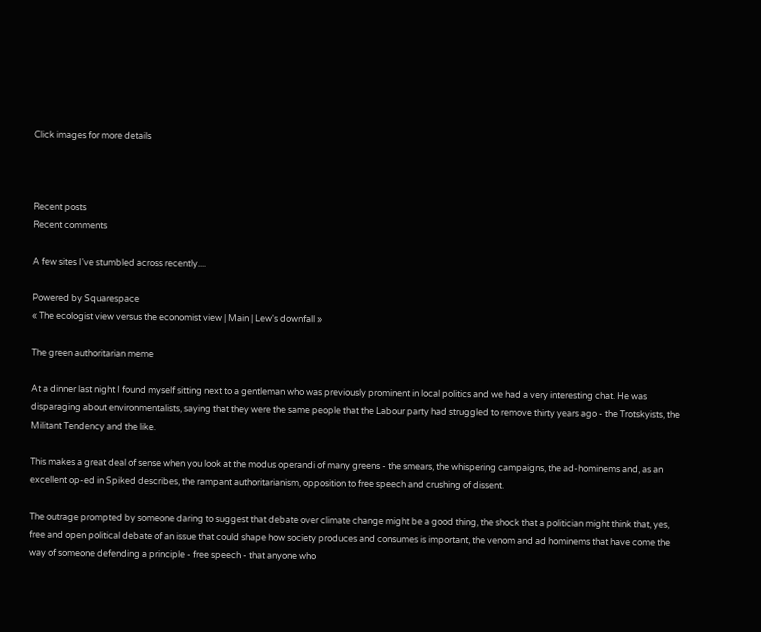Click images for more details



Recent posts
Recent comments

A few sites I've stumbled across recently....

Powered by Squarespace
« The ecologist view versus the economist view | Main | Lew's downfall »

The green authoritarian meme

At a dinner last night I found myself sitting next to a gentleman who was previously prominent in local politics and we had a very interesting chat. He was disparaging about environmentalists, saying that they were the same people that the Labour party had struggled to remove thirty years ago - the Trotskyists, the Militant Tendency and the like.

This makes a great deal of sense when you look at the modus operandi of many greens - the smears, the whispering campaigns, the ad-hominems and, as an excellent op-ed in Spiked describes, the rampant authoritarianism, opposition to free speech and crushing of dissent.

The outrage prompted by someone daring to suggest that debate over climate change might be a good thing, the shock that a politician might think that, yes, free and open political debate of an issue that could shape how society produces and consumes is important, the venom and ad hominems that have come the way of someone defending a principle - free speech - that anyone who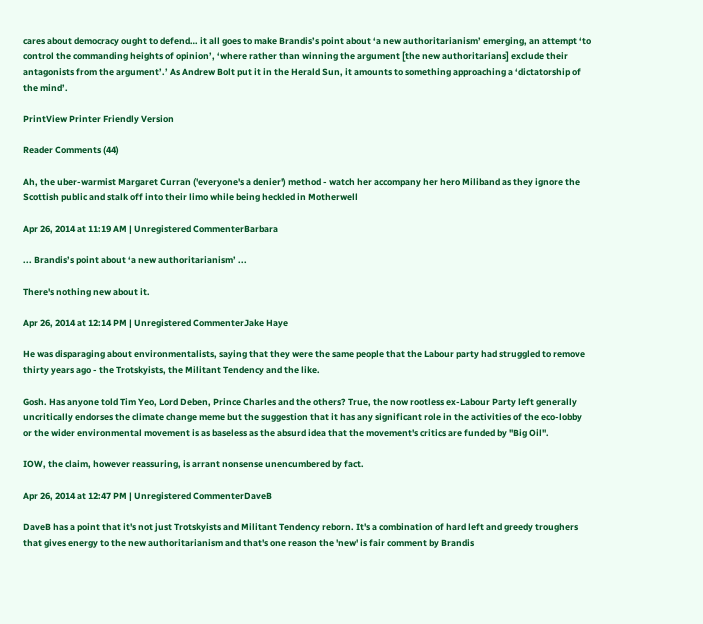cares about democracy ought to defend… it all goes to make Brandis’s point about ‘a new authoritarianism’ emerging, an attempt ‘to control the commanding heights of opinion’, ‘where rather than winning the argument [the new authoritarians] exclude their antagonists from the argument’.’ As Andrew Bolt put it in the Herald Sun, it amounts to something approaching a ‘dictatorship of the mind’.

PrintView Printer Friendly Version

Reader Comments (44)

Ah, the uber-warmist Margaret Curran ('everyone's a denier') method - watch her accompany her hero Miliband as they ignore the Scottish public and stalk off into their limo while being heckled in Motherwell

Apr 26, 2014 at 11:19 AM | Unregistered CommenterBarbara

... Brandis’s point about ‘a new authoritarianism’ ...

There's nothing new about it.

Apr 26, 2014 at 12:14 PM | Unregistered CommenterJake Haye

He was disparaging about environmentalists, saying that they were the same people that the Labour party had struggled to remove thirty years ago - the Trotskyists, the Militant Tendency and the like.

Gosh. Has anyone told Tim Yeo, Lord Deben, Prince Charles and the others? True, the now rootless ex-Labour Party left generally uncritically endorses the climate change meme but the suggestion that it has any significant role in the activities of the eco-lobby or the wider environmental movement is as baseless as the absurd idea that the movement's critics are funded by "Big Oil".

IOW, the claim, however reassuring, is arrant nonsense unencumbered by fact.

Apr 26, 2014 at 12:47 PM | Unregistered CommenterDaveB

DaveB has a point that it's not just Trotskyists and Militant Tendency reborn. It's a combination of hard left and greedy troughers that gives energy to the new authoritarianism and that's one reason the 'new' is fair comment by Brandis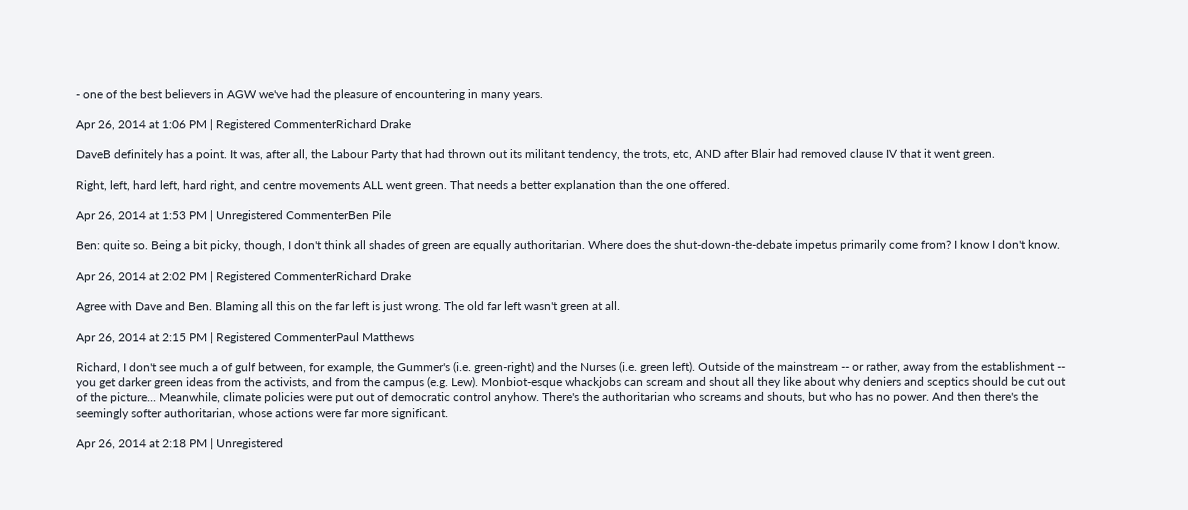- one of the best believers in AGW we've had the pleasure of encountering in many years.

Apr 26, 2014 at 1:06 PM | Registered CommenterRichard Drake

DaveB definitely has a point. It was, after all, the Labour Party that had thrown out its militant tendency, the trots, etc, AND after Blair had removed clause IV that it went green.

Right, left, hard left, hard right, and centre movements ALL went green. That needs a better explanation than the one offered.

Apr 26, 2014 at 1:53 PM | Unregistered CommenterBen Pile

Ben: quite so. Being a bit picky, though, I don't think all shades of green are equally authoritarian. Where does the shut-down-the-debate impetus primarily come from? I know I don't know.

Apr 26, 2014 at 2:02 PM | Registered CommenterRichard Drake

Agree with Dave and Ben. Blaming all this on the far left is just wrong. The old far left wasn't green at all.

Apr 26, 2014 at 2:15 PM | Registered CommenterPaul Matthews

Richard, I don't see much a of gulf between, for example, the Gummer's (i.e. green-right) and the Nurses (i.e. green left). Outside of the mainstream -- or rather, away from the establishment -- you get darker green ideas from the activists, and from the campus (e.g. Lew). Monbiot-esque whackjobs can scream and shout all they like about why deniers and sceptics should be cut out of the picture... Meanwhile, climate policies were put out of democratic control anyhow. There's the authoritarian who screams and shouts, but who has no power. And then there's the seemingly softer authoritarian, whose actions were far more significant.

Apr 26, 2014 at 2:18 PM | Unregistered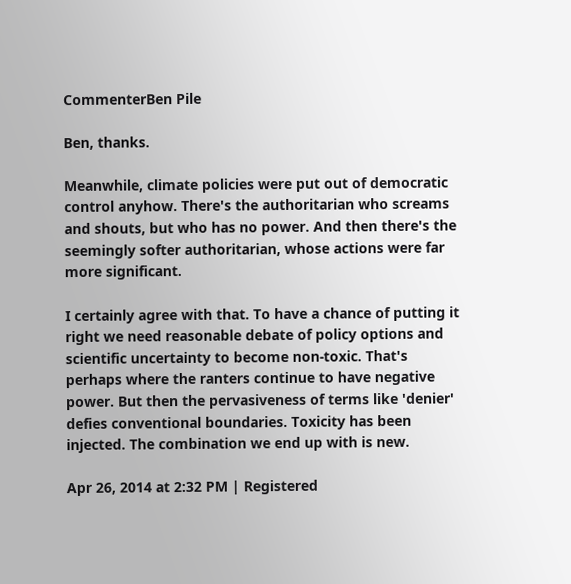CommenterBen Pile

Ben, thanks.

Meanwhile, climate policies were put out of democratic control anyhow. There's the authoritarian who screams and shouts, but who has no power. And then there's the seemingly softer authoritarian, whose actions were far more significant.

I certainly agree with that. To have a chance of putting it right we need reasonable debate of policy options and scientific uncertainty to become non-toxic. That's perhaps where the ranters continue to have negative power. But then the pervasiveness of terms like 'denier' defies conventional boundaries. Toxicity has been injected. The combination we end up with is new.

Apr 26, 2014 at 2:32 PM | Registered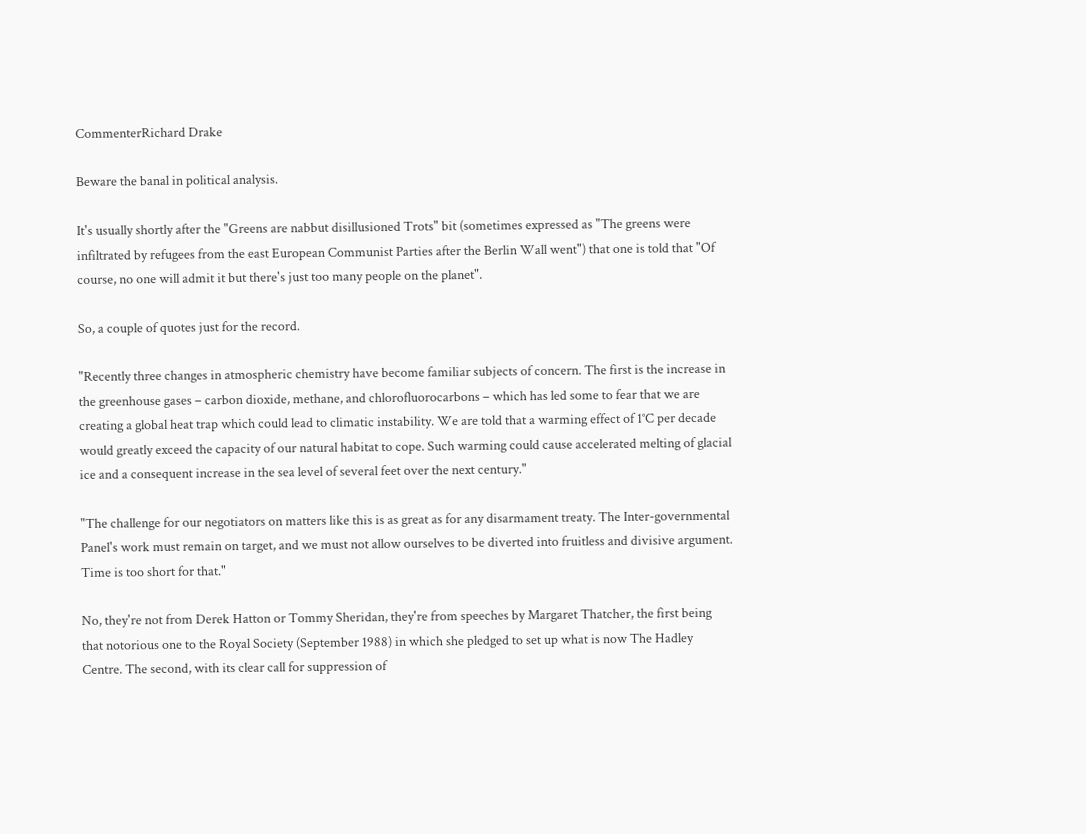CommenterRichard Drake

Beware the banal in political analysis.

It's usually shortly after the "Greens are nabbut disillusioned Trots" bit (sometimes expressed as "The greens were infiltrated by refugees from the east European Communist Parties after the Berlin Wall went") that one is told that "Of course, no one will admit it but there's just too many people on the planet".

So, a couple of quotes just for the record.

"Recently three changes in atmospheric chemistry have become familiar subjects of concern. The first is the increase in the greenhouse gases – carbon dioxide, methane, and chlorofluorocarbons – which has led some to fear that we are creating a global heat trap which could lead to climatic instability. We are told that a warming effect of 1°C per decade would greatly exceed the capacity of our natural habitat to cope. Such warming could cause accelerated melting of glacial ice and a consequent increase in the sea level of several feet over the next century."

"The challenge for our negotiators on matters like this is as great as for any disarmament treaty. The Inter-governmental Panel's work must remain on target, and we must not allow ourselves to be diverted into fruitless and divisive argument. Time is too short for that."

No, they're not from Derek Hatton or Tommy Sheridan, they're from speeches by Margaret Thatcher, the first being that notorious one to the Royal Society (September 1988) in which she pledged to set up what is now The Hadley Centre. The second, with its clear call for suppression of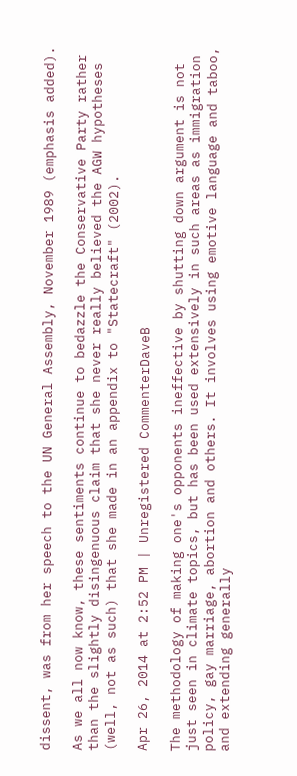dissent, was from her speech to the UN General Assembly, November 1989 (emphasis added).

As we all now know, these sentiments continue to bedazzle the Conservative Party rather than the slightly disingenuous claim that she never really believed the AGW hypotheses (well, not as such) that she made in an appendix to "Statecraft" (2002).

Apr 26, 2014 at 2:52 PM | Unregistered CommenterDaveB

The methodology of making one's opponents ineffective by shutting down argument is not just seen in climate topics, but has been used extensively in such areas as immigration policy, gay marriage, abortion and others. It involves using emotive language and taboo, and extending generally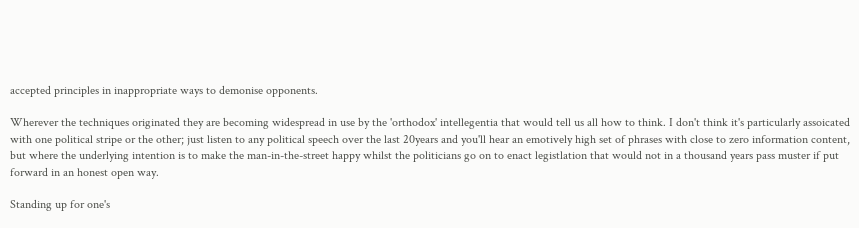accepted principles in inappropriate ways to demonise opponents.

Wherever the techniques originated they are becoming widespread in use by the 'orthodox' intellegentia that would tell us all how to think. I don't think it's particularly assoicated with one political stripe or the other; just listen to any political speech over the last 20years and you'll hear an emotively high set of phrases with close to zero information content, but where the underlying intention is to make the man-in-the-street happy whilst the politicians go on to enact legistlation that would not in a thousand years pass muster if put forward in an honest open way.

Standing up for one's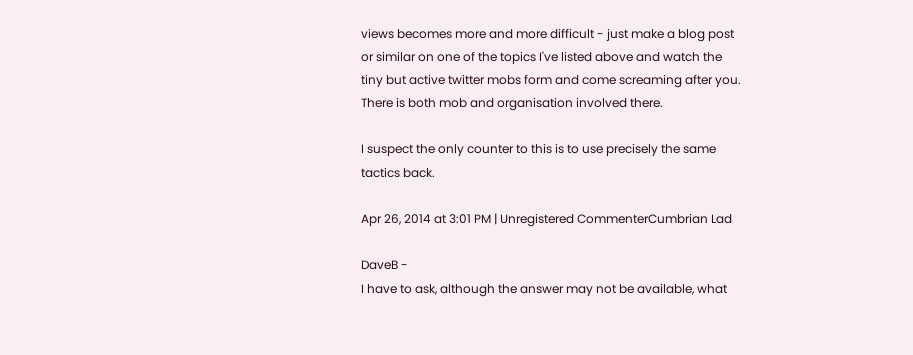views becomes more and more difficult - just make a blog post or similar on one of the topics I've listed above and watch the tiny but active twitter mobs form and come screaming after you. There is both mob and organisation involved there.

I suspect the only counter to this is to use precisely the same tactics back.

Apr 26, 2014 at 3:01 PM | Unregistered CommenterCumbrian Lad

DaveB -
I have to ask, although the answer may not be available, what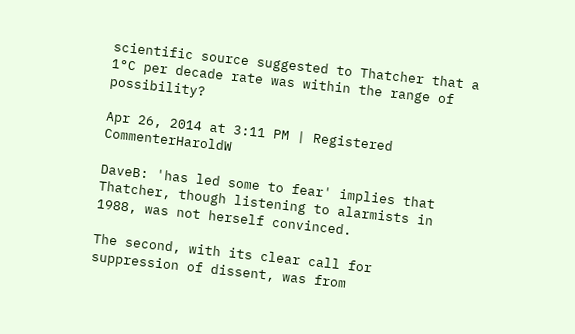scientific source suggested to Thatcher that a 1°C per decade rate was within the range of possibility?

Apr 26, 2014 at 3:11 PM | Registered CommenterHaroldW

DaveB: 'has led some to fear' implies that Thatcher, though listening to alarmists in 1988, was not herself convinced.

The second, with its clear call for suppression of dissent, was from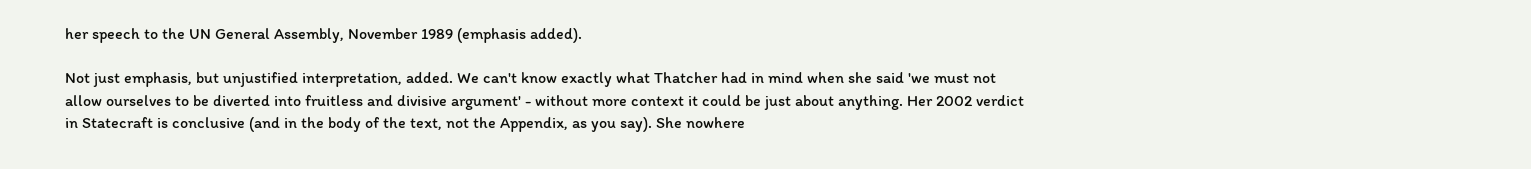her speech to the UN General Assembly, November 1989 (emphasis added).

Not just emphasis, but unjustified interpretation, added. We can't know exactly what Thatcher had in mind when she said 'we must not allow ourselves to be diverted into fruitless and divisive argument' - without more context it could be just about anything. Her 2002 verdict in Statecraft is conclusive (and in the body of the text, not the Appendix, as you say). She nowhere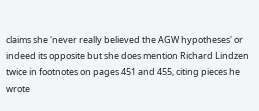claims she 'never really believed the AGW hypotheses' or indeed its opposite but she does mention Richard Lindzen twice in footnotes on pages 451 and 455, citing pieces he wrote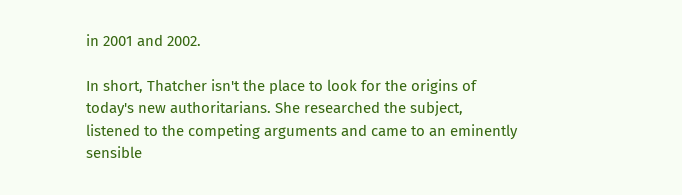in 2001 and 2002.

In short, Thatcher isn't the place to look for the origins of today's new authoritarians. She researched the subject, listened to the competing arguments and came to an eminently sensible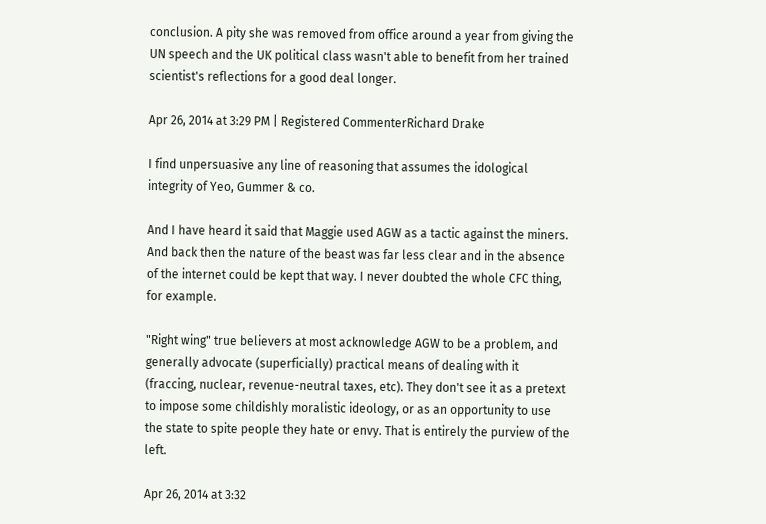conclusion. A pity she was removed from office around a year from giving the UN speech and the UK political class wasn't able to benefit from her trained scientist's reflections for a good deal longer.

Apr 26, 2014 at 3:29 PM | Registered CommenterRichard Drake

I find unpersuasive any line of reasoning that assumes the idological integrity of Yeo, Gummer & co.

And I have heard it said that Maggie used AGW as a tactic against the miners. And back then the nature of the beast was far less clear and in the absence of the internet could be kept that way. I never doubted the whole CFC thing, for example.

"Right wing" true believers at most acknowledge AGW to be a problem, and generally advocate (superficially) practical means of dealing with it (fraccing, nuclear, revenue-neutral taxes, etc). They don't see it as a pretext to impose some childishly moralistic ideology, or as an opportunity to use the state to spite people they hate or envy. That is entirely the purview of the left.

Apr 26, 2014 at 3:32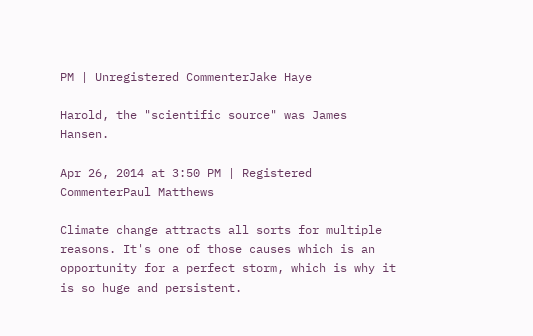PM | Unregistered CommenterJake Haye

Harold, the "scientific source" was James Hansen.

Apr 26, 2014 at 3:50 PM | Registered CommenterPaul Matthews

Climate change attracts all sorts for multiple reasons. It's one of those causes which is an opportunity for a perfect storm, which is why it is so huge and persistent.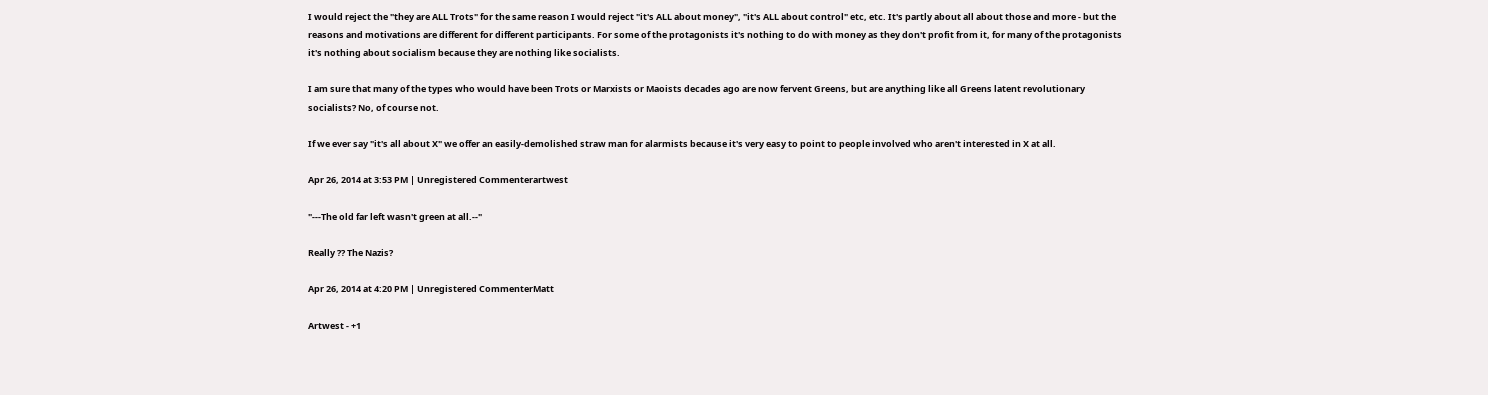I would reject the "they are ALL Trots" for the same reason I would reject "it's ALL about money", "it's ALL about control" etc, etc. It's partly about all about those and more - but the reasons and motivations are different for different participants. For some of the protagonists it's nothing to do with money as they don't profit from it, for many of the protagonists it's nothing about socialism because they are nothing like socialists.

I am sure that many of the types who would have been Trots or Marxists or Maoists decades ago are now fervent Greens, but are anything like all Greens latent revolutionary socialists? No, of course not.

If we ever say "it's all about X" we offer an easily-demolished straw man for alarmists because it's very easy to point to people involved who aren't interested in X at all.

Apr 26, 2014 at 3:53 PM | Unregistered Commenterartwest

"---The old far left wasn't green at all.--"

Really ?? The Nazis?

Apr 26, 2014 at 4:20 PM | Unregistered CommenterMatt

Artwest - +1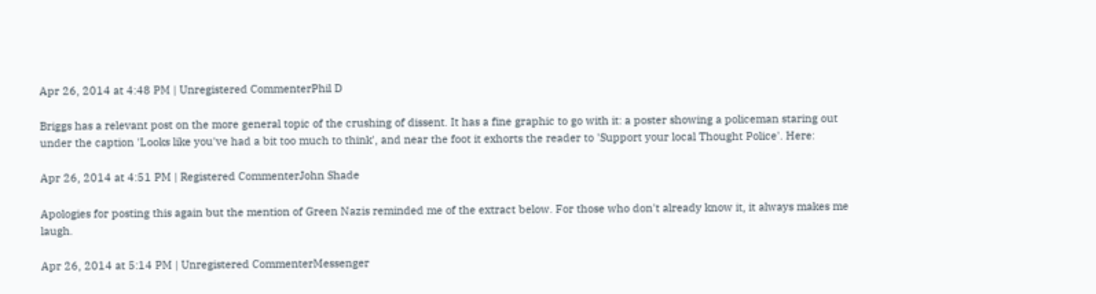Apr 26, 2014 at 4:48 PM | Unregistered CommenterPhil D

Briggs has a relevant post on the more general topic of the crushing of dissent. It has a fine graphic to go with it: a poster showing a policeman staring out under the caption 'Looks like you've had a bit too much to think', and near the foot it exhorts the reader to 'Support your local Thought Police'. Here:

Apr 26, 2014 at 4:51 PM | Registered CommenterJohn Shade

Apologies for posting this again but the mention of Green Nazis reminded me of the extract below. For those who don't already know it, it always makes me laugh.

Apr 26, 2014 at 5:14 PM | Unregistered CommenterMessenger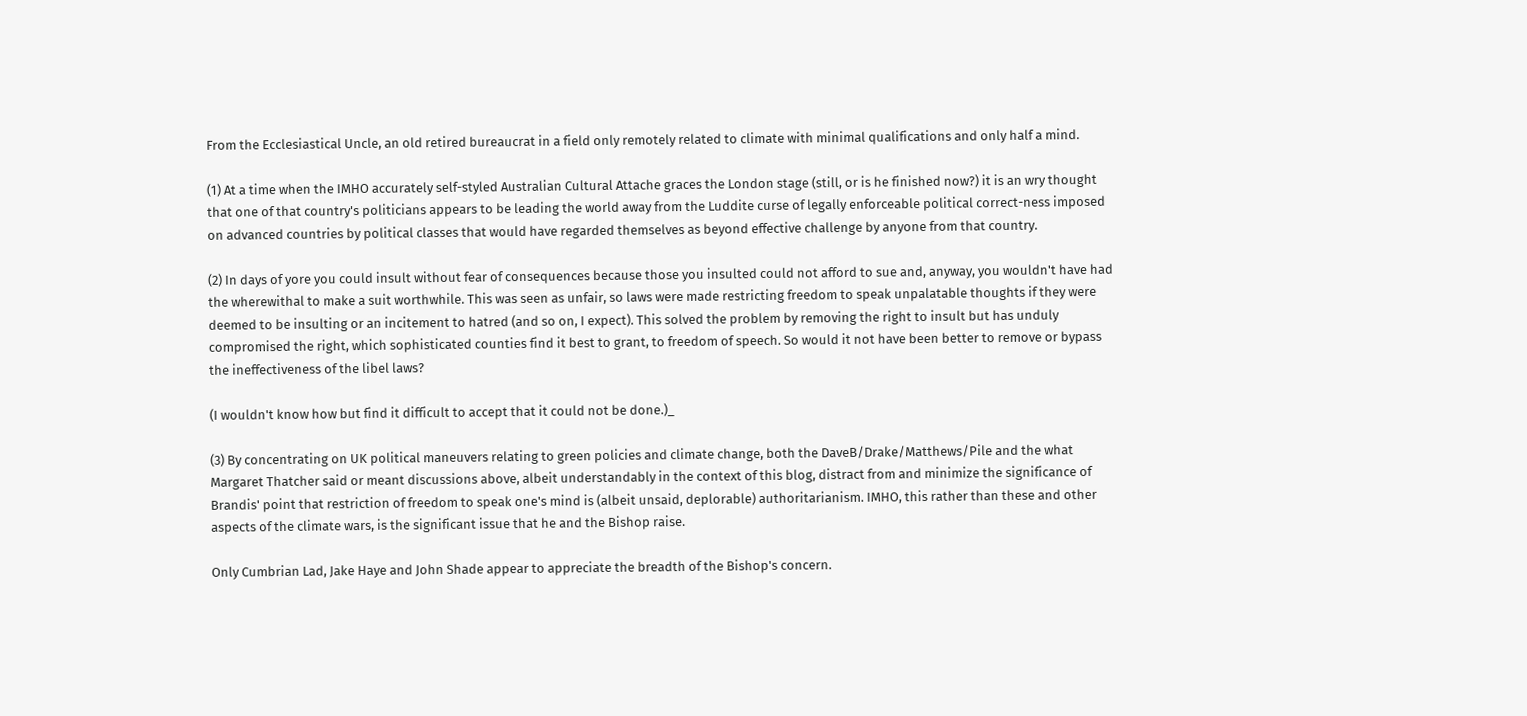From the Ecclesiastical Uncle, an old retired bureaucrat in a field only remotely related to climate with minimal qualifications and only half a mind.

(1) At a time when the IMHO accurately self-styled Australian Cultural Attache graces the London stage (still, or is he finished now?) it is an wry thought that one of that country's politicians appears to be leading the world away from the Luddite curse of legally enforceable political correct-ness imposed on advanced countries by political classes that would have regarded themselves as beyond effective challenge by anyone from that country.

(2) In days of yore you could insult without fear of consequences because those you insulted could not afford to sue and, anyway, you wouldn't have had the wherewithal to make a suit worthwhile. This was seen as unfair, so laws were made restricting freedom to speak unpalatable thoughts if they were deemed to be insulting or an incitement to hatred (and so on, I expect). This solved the problem by removing the right to insult but has unduly compromised the right, which sophisticated counties find it best to grant, to freedom of speech. So would it not have been better to remove or bypass the ineffectiveness of the libel laws?

(I wouldn't know how but find it difficult to accept that it could not be done.)_

(3) By concentrating on UK political maneuvers relating to green policies and climate change, both the DaveB/Drake/Matthews/Pile and the what Margaret Thatcher said or meant discussions above, albeit understandably in the context of this blog, distract from and minimize the significance of Brandis' point that restriction of freedom to speak one's mind is (albeit unsaid, deplorable) authoritarianism. IMHO, this rather than these and other aspects of the climate wars, is the significant issue that he and the Bishop raise.

Only Cumbrian Lad, Jake Haye and John Shade appear to appreciate the breadth of the Bishop's concern.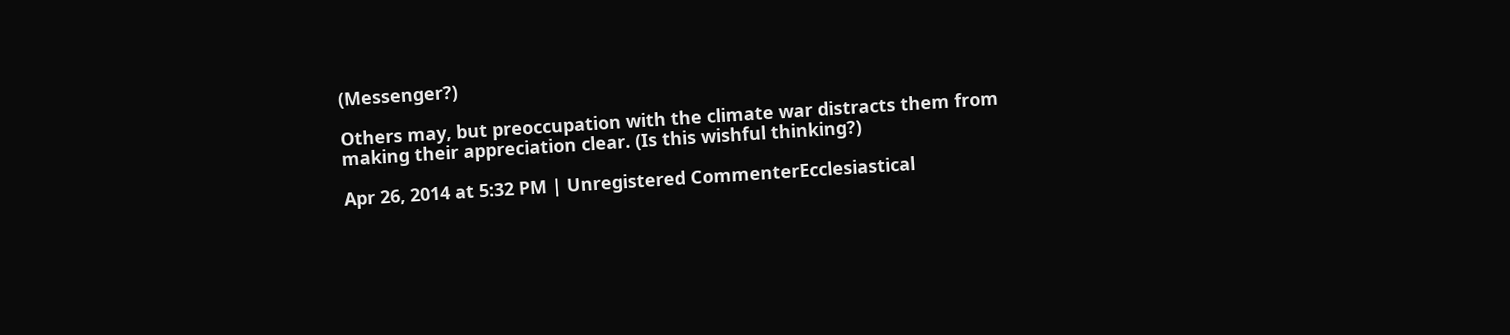(Messenger?)

Others may, but preoccupation with the climate war distracts them from making their appreciation clear. (Is this wishful thinking?)

Apr 26, 2014 at 5:32 PM | Unregistered CommenterEcclesiastical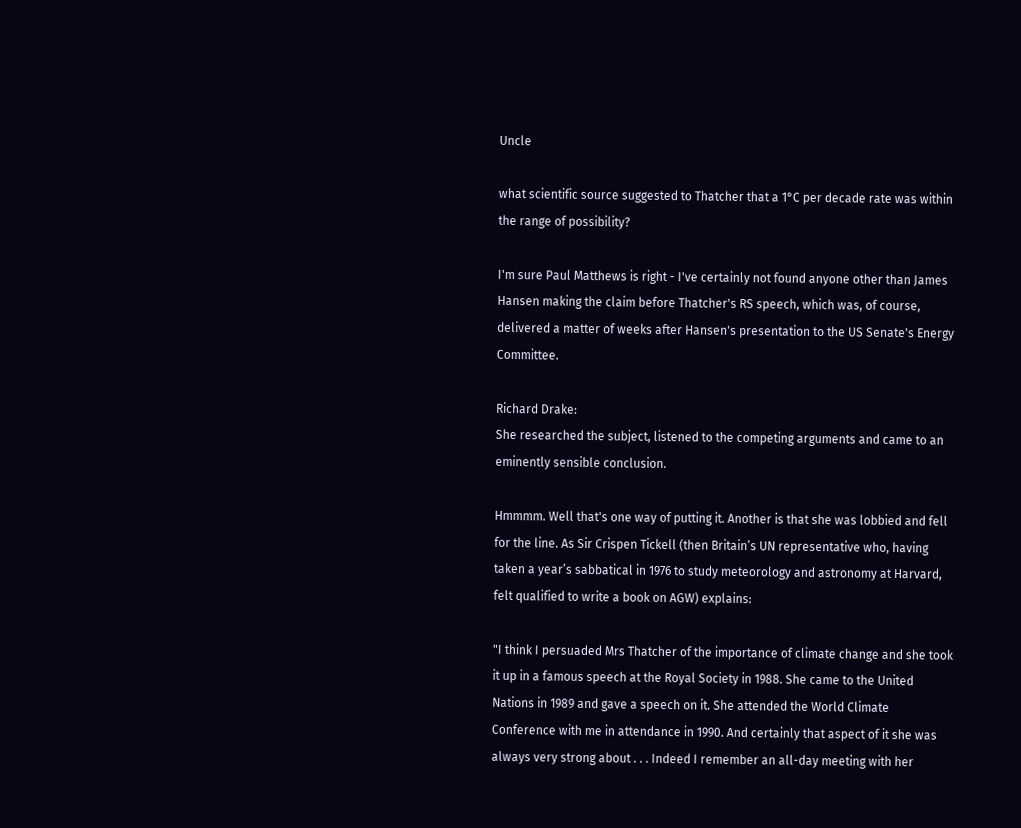Uncle

what scientific source suggested to Thatcher that a 1°C per decade rate was within the range of possibility?

I'm sure Paul Matthews is right - I've certainly not found anyone other than James Hansen making the claim before Thatcher's RS speech, which was, of course, delivered a matter of weeks after Hansen's presentation to the US Senate's Energy Committee.

Richard Drake:
She researched the subject, listened to the competing arguments and came to an eminently sensible conclusion.

Hmmmm. Well that's one way of putting it. Another is that she was lobbied and fell for the line. As Sir Crispen Tickell (then Britain’s UN representative who, having taken a year’s sabbatical in 1976 to study meteorology and astronomy at Harvard, felt qualified to write a book on AGW) explains:

"I think I persuaded Mrs Thatcher of the importance of climate change and she took it up in a famous speech at the Royal Society in 1988. She came to the United Nations in 1989 and gave a speech on it. She attended the World Climate Conference with me in attendance in 1990. And certainly that aspect of it she was always very strong about . . . Indeed I remember an all-day meeting with her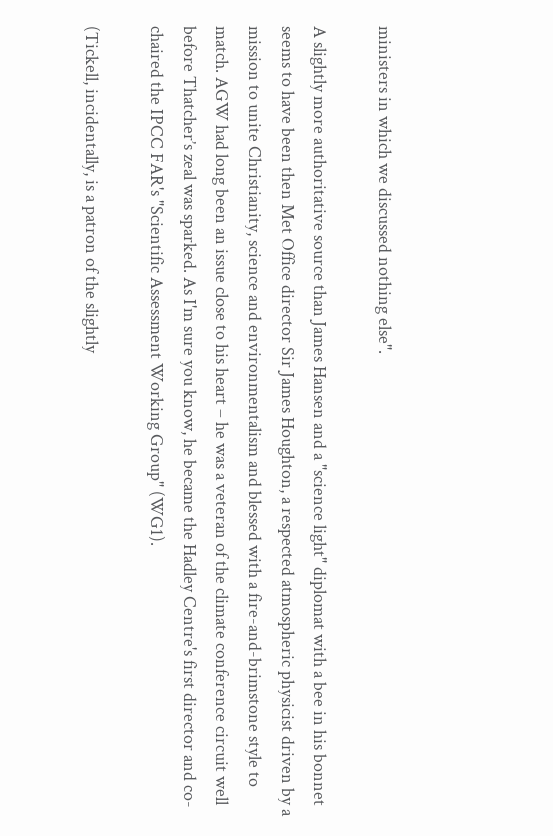ministers in which we discussed nothing else".

A slightly more authoritative source than James Hansen and a "science light" diplomat with a bee in his bonnet seems to have been then Met Office director Sir James Houghton, a respected atmospheric physicist driven by a mission to unite Christianity, science and environmentalism and blessed with a fire-and-brimstone style to match. AGW had long been an issue close to his heart – he was a veteran of the climate conference circuit well before Thatcher’s zeal was sparked. As I'm sure you know, he became the Hadley Centre's first director and co-chaired the IPCC FAR's "Scientific Assessment Working Group" (WG1).

(Tickell, incidentally, is a patron of the slightly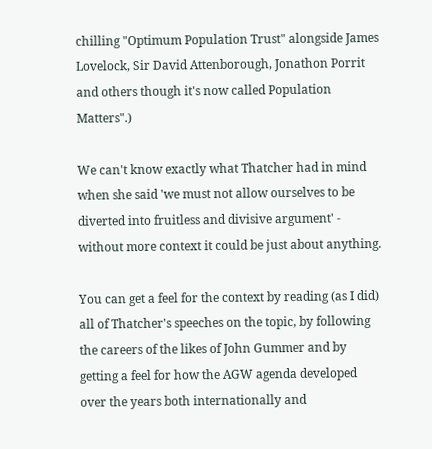chilling "Optimum Population Trust" alongside James Lovelock, Sir David Attenborough, Jonathon Porrit and others though it's now called Population Matters".)

We can't know exactly what Thatcher had in mind when she said 'we must not allow ourselves to be diverted into fruitless and divisive argument' - without more context it could be just about anything.

You can get a feel for the context by reading (as I did) all of Thatcher's speeches on the topic, by following the careers of the likes of John Gummer and by getting a feel for how the AGW agenda developed over the years both internationally and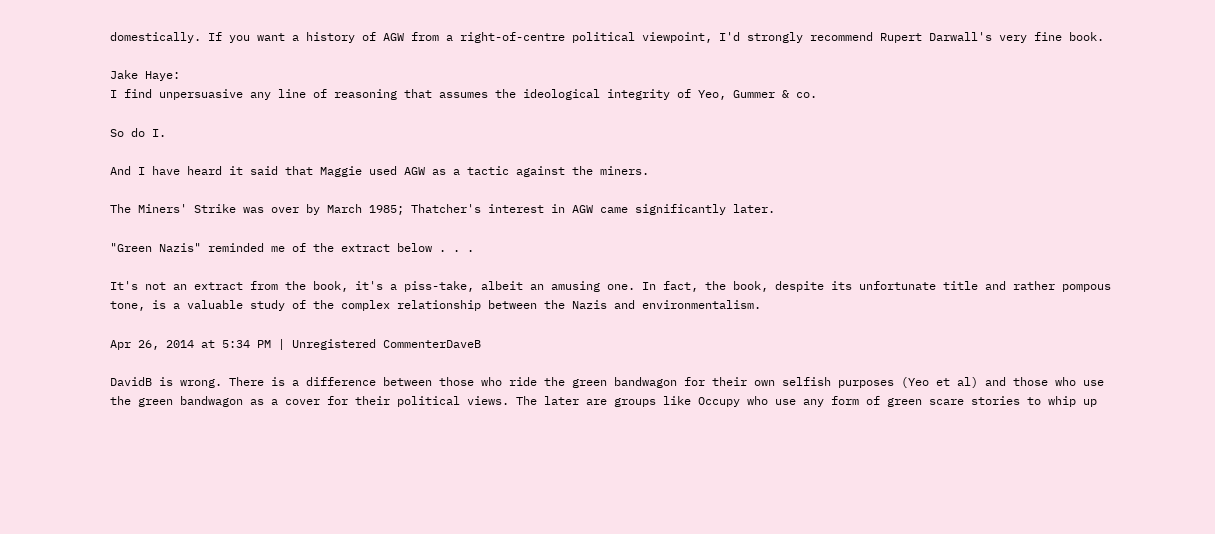domestically. If you want a history of AGW from a right-of-centre political viewpoint, I'd strongly recommend Rupert Darwall's very fine book.

Jake Haye:
I find unpersuasive any line of reasoning that assumes the ideological integrity of Yeo, Gummer & co.

So do I.

And I have heard it said that Maggie used AGW as a tactic against the miners.

The Miners' Strike was over by March 1985; Thatcher's interest in AGW came significantly later.

"Green Nazis" reminded me of the extract below . . .

It's not an extract from the book, it's a piss-take, albeit an amusing one. In fact, the book, despite its unfortunate title and rather pompous tone, is a valuable study of the complex relationship between the Nazis and environmentalism.

Apr 26, 2014 at 5:34 PM | Unregistered CommenterDaveB

DavidB is wrong. There is a difference between those who ride the green bandwagon for their own selfish purposes (Yeo et al) and those who use the green bandwagon as a cover for their political views. The later are groups like Occupy who use any form of green scare stories to whip up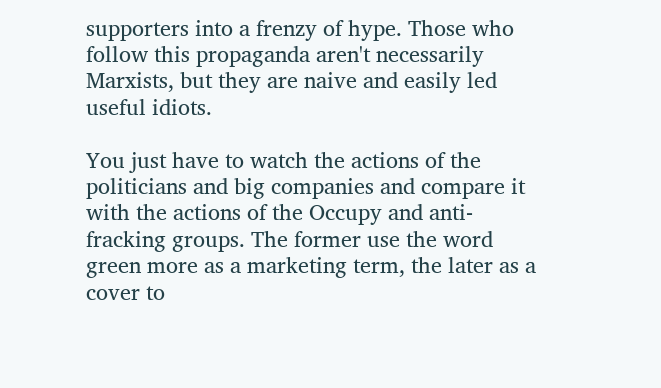supporters into a frenzy of hype. Those who follow this propaganda aren't necessarily Marxists, but they are naive and easily led useful idiots.

You just have to watch the actions of the politicians and big companies and compare it with the actions of the Occupy and anti-fracking groups. The former use the word green more as a marketing term, the later as a cover to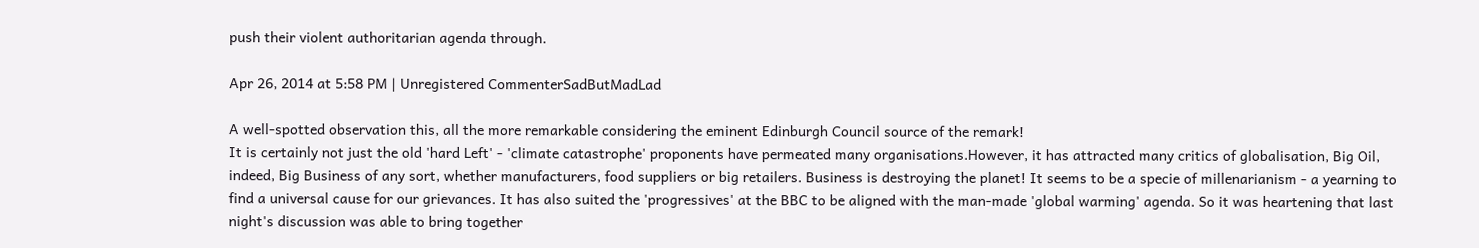push their violent authoritarian agenda through.

Apr 26, 2014 at 5:58 PM | Unregistered CommenterSadButMadLad

A well-spotted observation this, all the more remarkable considering the eminent Edinburgh Council source of the remark!
It is certainly not just the old 'hard Left' - 'climate catastrophe' proponents have permeated many organisations.However, it has attracted many critics of globalisation, Big Oil, indeed, Big Business of any sort, whether manufacturers, food suppliers or big retailers. Business is destroying the planet! It seems to be a specie of millenarianism - a yearning to find a universal cause for our grievances. It has also suited the 'progressives' at the BBC to be aligned with the man-made 'global warming' agenda. So it was heartening that last night's discussion was able to bring together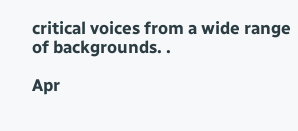critical voices from a wide range of backgrounds. .

Apr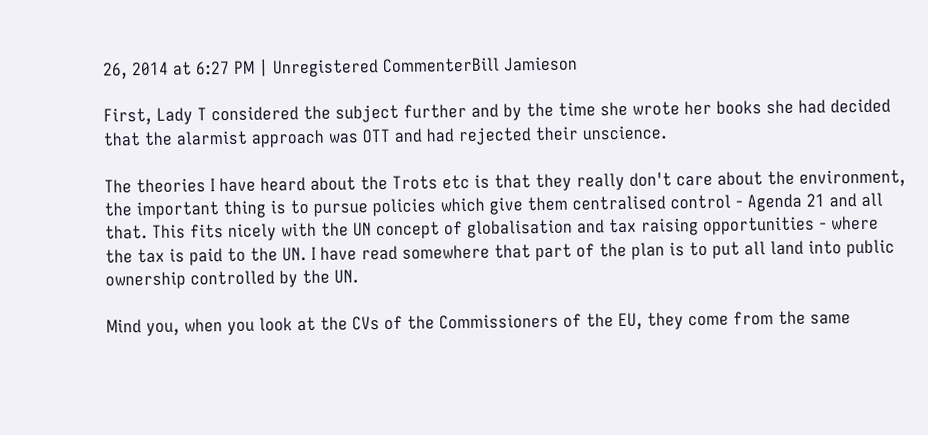26, 2014 at 6:27 PM | Unregistered CommenterBill Jamieson

First, Lady T considered the subject further and by the time she wrote her books she had decided that the alarmist approach was OTT and had rejected their unscience.

The theories I have heard about the Trots etc is that they really don't care about the environment, the important thing is to pursue policies which give them centralised control - Agenda 21 and all that. This fits nicely with the UN concept of globalisation and tax raising opportunities - where the tax is paid to the UN. I have read somewhere that part of the plan is to put all land into public ownership controlled by the UN.

Mind you, when you look at the CVs of the Commissioners of the EU, they come from the same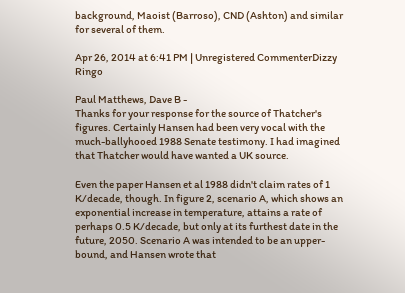background, Maoist (Barroso), CND (Ashton) and similar for several of them.

Apr 26, 2014 at 6:41 PM | Unregistered CommenterDizzy Ringo

Paul Matthews, Dave B -
Thanks for your response for the source of Thatcher's figures. Certainly Hansen had been very vocal with the much-ballyhooed 1988 Senate testimony. I had imagined that Thatcher would have wanted a UK source.

Even the paper Hansen et al 1988 didn't claim rates of 1 K/decade, though. In figure 2, scenario A, which shows an exponential increase in temperature, attains a rate of perhaps 0.5 K/decade, but only at its furthest date in the future, 2050. Scenario A was intended to be an upper-bound, and Hansen wrote that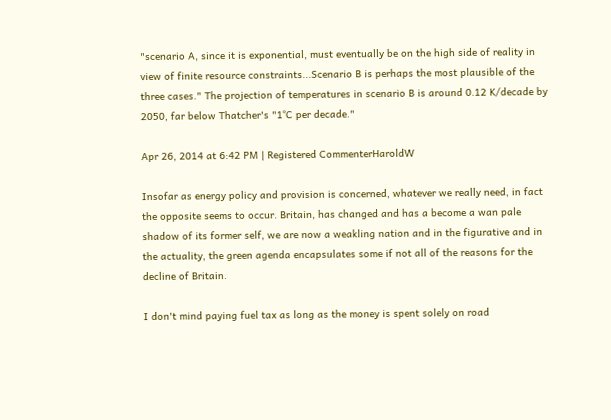"scenario A, since it is exponential, must eventually be on the high side of reality in view of finite resource constraints...Scenario B is perhaps the most plausible of the three cases." The projection of temperatures in scenario B is around 0.12 K/decade by 2050, far below Thatcher's "1°C per decade."

Apr 26, 2014 at 6:42 PM | Registered CommenterHaroldW

Insofar as energy policy and provision is concerned, whatever we really need, in fact the opposite seems to occur. Britain, has changed and has a become a wan pale shadow of its former self, we are now a weakling nation and in the figurative and in the actuality, the green agenda encapsulates some if not all of the reasons for the decline of Britain.

I don't mind paying fuel tax as long as the money is spent solely on road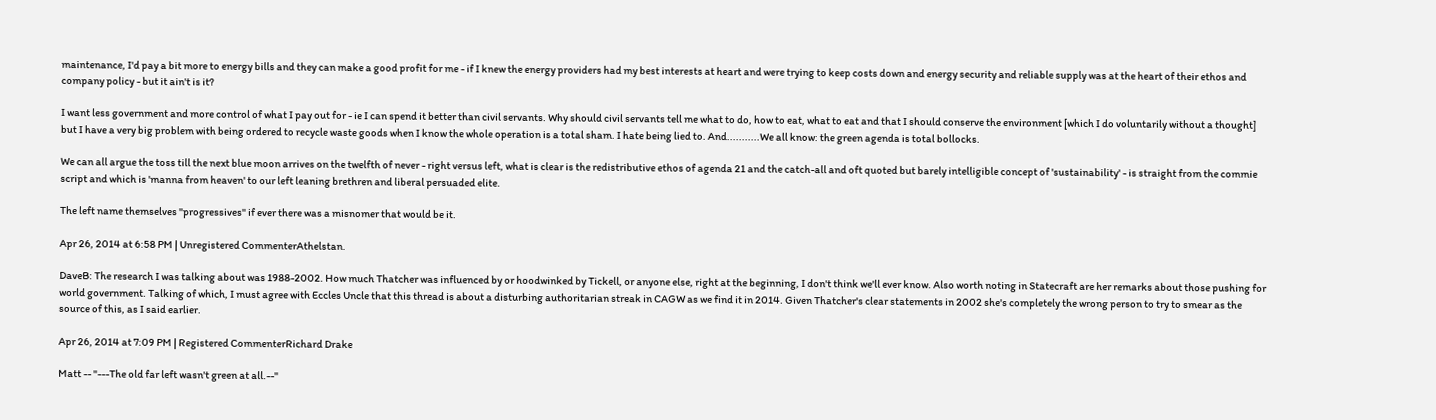maintenance, I'd pay a bit more to energy bills and they can make a good profit for me - if I knew the energy providers had my best interests at heart and were trying to keep costs down and energy security and reliable supply was at the heart of their ethos and company policy - but it ain't is it?

I want less government and more control of what I pay out for - ie I can spend it better than civil servants. Why should civil servants tell me what to do, how to eat, what to eat and that I should conserve the environment [which I do voluntarily without a thought] but I have a very big problem with being ordered to recycle waste goods when I know the whole operation is a total sham. I hate being lied to. And...........We all know: the green agenda is total bollocks.

We can all argue the toss till the next blue moon arrives on the twelfth of never - right versus left, what is clear is the redistributive ethos of agenda 21 and the catch-all and oft quoted but barely intelligible concept of 'sustainability' - is straight from the commie script and which is 'manna from heaven' to our left leaning brethren and liberal persuaded elite.

The left name themselves "progressives" if ever there was a misnomer that would be it.

Apr 26, 2014 at 6:58 PM | Unregistered CommenterAthelstan.

DaveB: The research I was talking about was 1988-2002. How much Thatcher was influenced by or hoodwinked by Tickell, or anyone else, right at the beginning, I don't think we'll ever know. Also worth noting in Statecraft are her remarks about those pushing for world government. Talking of which, I must agree with Eccles Uncle that this thread is about a disturbing authoritarian streak in CAGW as we find it in 2014. Given Thatcher's clear statements in 2002 she's completely the wrong person to try to smear as the source of this, as I said earlier.

Apr 26, 2014 at 7:09 PM | Registered CommenterRichard Drake

Matt -- "---The old far left wasn't green at all.--"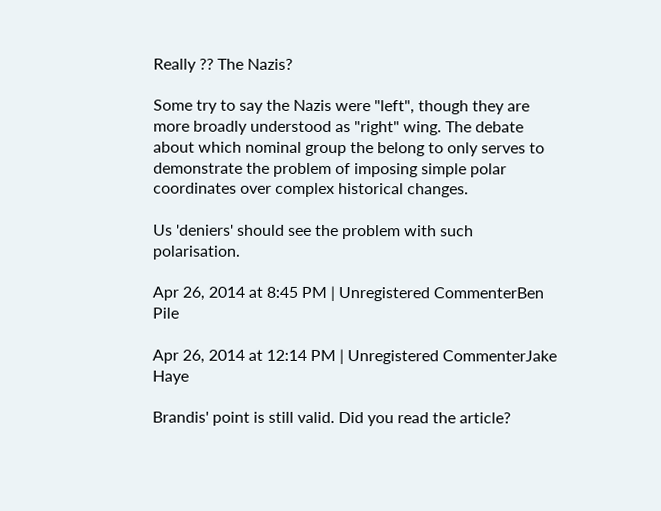Really ?? The Nazis?

Some try to say the Nazis were "left", though they are more broadly understood as "right" wing. The debate about which nominal group the belong to only serves to demonstrate the problem of imposing simple polar coordinates over complex historical changes.

Us 'deniers' should see the problem with such polarisation.

Apr 26, 2014 at 8:45 PM | Unregistered CommenterBen Pile

Apr 26, 2014 at 12:14 PM | Unregistered CommenterJake Haye

Brandis' point is still valid. Did you read the article?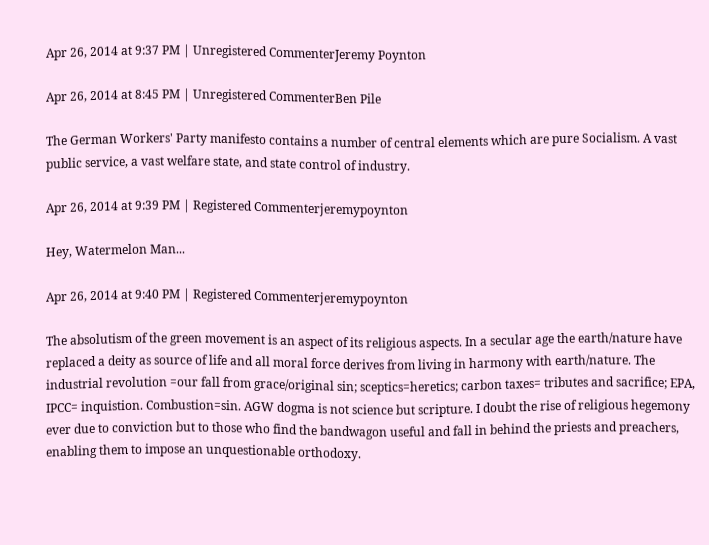Apr 26, 2014 at 9:37 PM | Unregistered CommenterJeremy Poynton

Apr 26, 2014 at 8:45 PM | Unregistered CommenterBen Pile

The German Workers' Party manifesto contains a number of central elements which are pure Socialism. A vast public service, a vast welfare state, and state control of industry.

Apr 26, 2014 at 9:39 PM | Registered Commenterjeremypoynton

Hey, Watermelon Man...

Apr 26, 2014 at 9:40 PM | Registered Commenterjeremypoynton

The absolutism of the green movement is an aspect of its religious aspects. In a secular age the earth/nature have replaced a deity as source of life and all moral force derives from living in harmony with earth/nature. The industrial revolution =our fall from grace/original sin; sceptics=heretics; carbon taxes= tributes and sacrifice; EPA, IPCC= inquistion. Combustion=sin. AGW dogma is not science but scripture. I doubt the rise of religious hegemony ever due to conviction but to those who find the bandwagon useful and fall in behind the priests and preachers, enabling them to impose an unquestionable orthodoxy.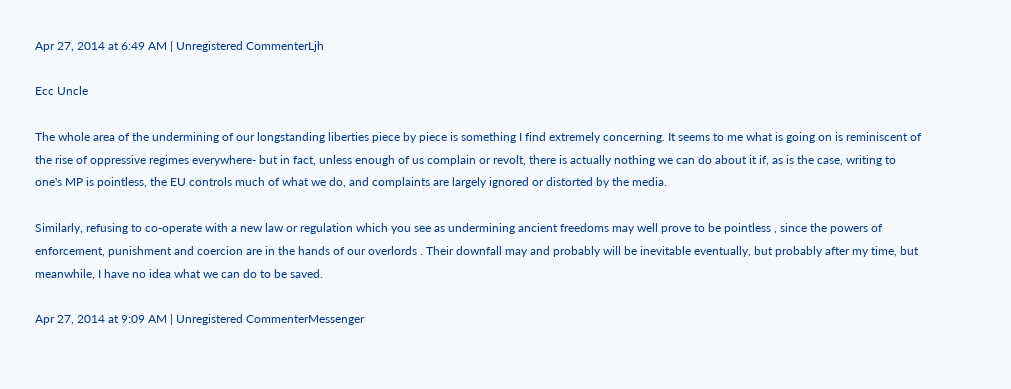Apr 27, 2014 at 6:49 AM | Unregistered CommenterLjh

Ecc Uncle

The whole area of the undermining of our longstanding liberties piece by piece is something I find extremely concerning. It seems to me what is going on is reminiscent of the rise of oppressive regimes everywhere- but in fact, unless enough of us complain or revolt, there is actually nothing we can do about it if, as is the case, writing to one's MP is pointless, the EU controls much of what we do, and complaints are largely ignored or distorted by the media.

Similarly, refusing to co-operate with a new law or regulation which you see as undermining ancient freedoms may well prove to be pointless , since the powers of enforcement, punishment and coercion are in the hands of our overlords . Their downfall may and probably will be inevitable eventually, but probably after my time, but meanwhile, I have no idea what we can do to be saved.

Apr 27, 2014 at 9:09 AM | Unregistered CommenterMessenger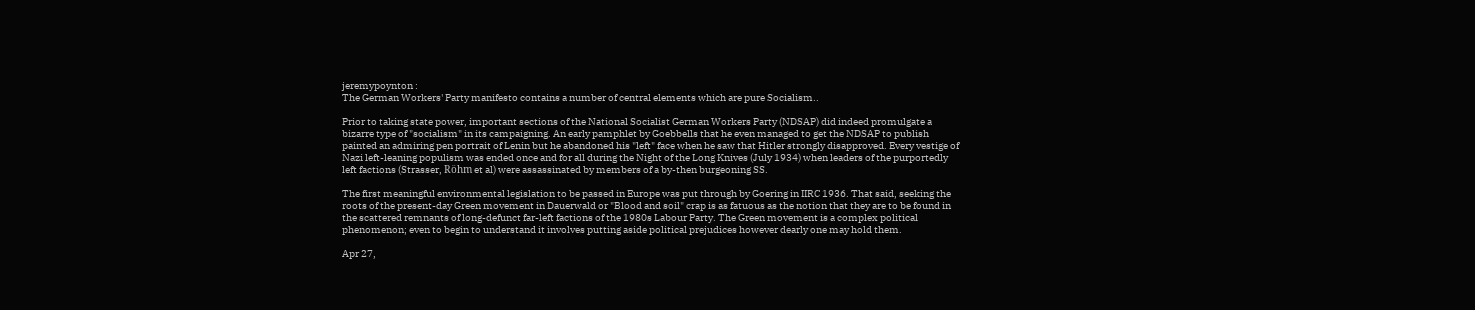jeremypoynton :
The German Workers' Party manifesto contains a number of central elements which are pure Socialism..

Prior to taking state power, important sections of the National Socialist German Workers Party (NDSAP) did indeed promulgate a bizarre type of "socialism" in its campaigning. An early pamphlet by Goebbells that he even managed to get the NDSAP to publish painted an admiring pen portrait of Lenin but he abandoned his "left" face when he saw that Hitler strongly disapproved. Every vestige of Nazi left-leaning populism was ended once and for all during the Night of the Long Knives (July 1934) when leaders of the purportedly left factions (Strasser, Röhm et al) were assassinated by members of a by-then burgeoning SS.

The first meaningful environmental legislation to be passed in Europe was put through by Goering in IIRC 1936. That said, seeking the roots of the present-day Green movement in Dauerwald or "Blood and soil" crap is as fatuous as the notion that they are to be found in the scattered remnants of long-defunct far-left factions of the 1980s Labour Party. The Green movement is a complex political phenomenon; even to begin to understand it involves putting aside political prejudices however dearly one may hold them.

Apr 27,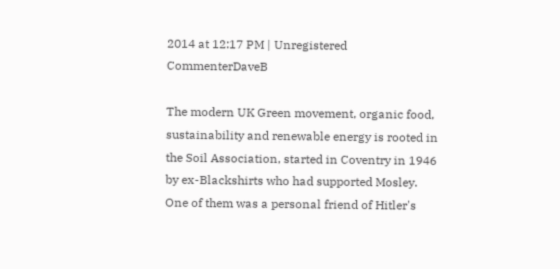2014 at 12:17 PM | Unregistered CommenterDaveB

The modern UK Green movement, organic food, sustainability and renewable energy is rooted in the Soil Association, started in Coventry in 1946 by ex-Blackshirts who had supported Mosley. One of them was a personal friend of Hitler's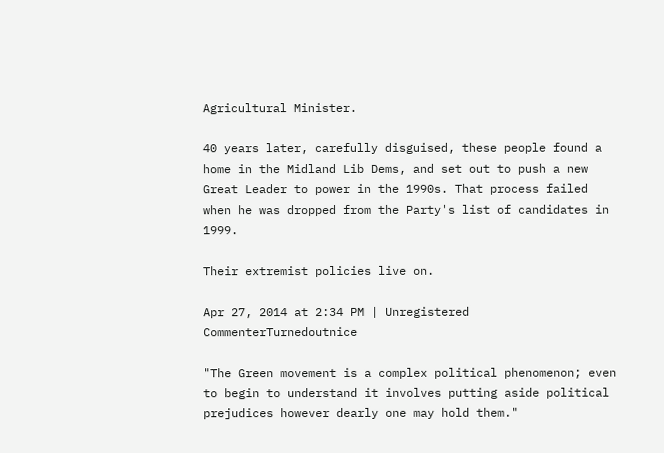Agricultural Minister.

40 years later, carefully disguised, these people found a home in the Midland Lib Dems, and set out to push a new Great Leader to power in the 1990s. That process failed when he was dropped from the Party's list of candidates in 1999.

Their extremist policies live on.

Apr 27, 2014 at 2:34 PM | Unregistered CommenterTurnedoutnice

"The Green movement is a complex political phenomenon; even to begin to understand it involves putting aside political prejudices however dearly one may hold them."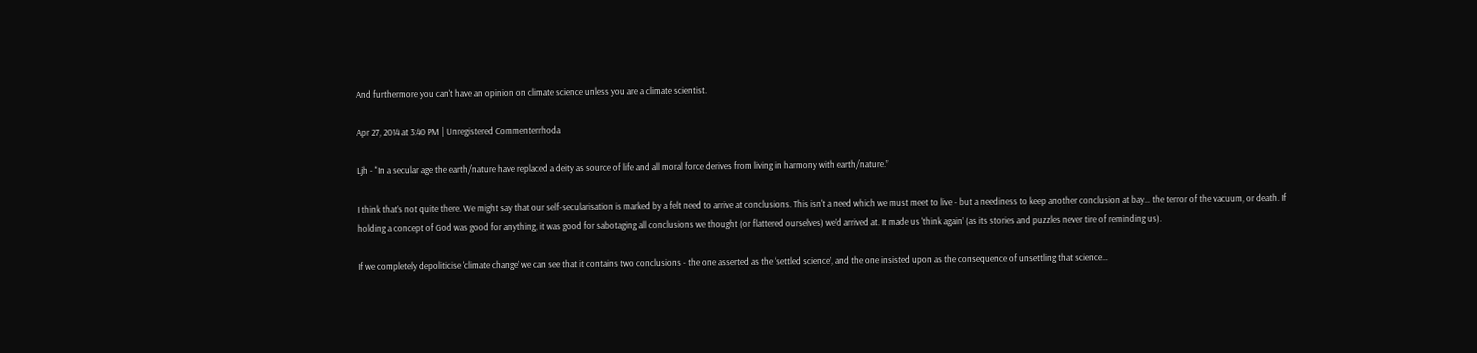And furthermore you can't have an opinion on climate science unless you are a climate scientist.

Apr 27, 2014 at 3:40 PM | Unregistered Commenterrhoda

Ljh - "In a secular age the earth/nature have replaced a deity as source of life and all moral force derives from living in harmony with earth/nature.”

I think that’s not quite there. We might say that our self-secularisation is marked by a felt need to arrive at conclusions. This isn't a need which we must meet to live - but a neediness to keep another conclusion at bay… the terror of the vacuum, or death. If holding a concept of God was good for anything, it was good for sabotaging all conclusions we thought (or flattered ourselves) we’d arrived at. It made us 'think again’ (as its stories and puzzles never tire of reminding us).

If we completely depoliticise 'climate change’ we can see that it contains two conclusions - the one asserted as the ‘settled science’, and the one insisted upon as the consequence of unsettling that science…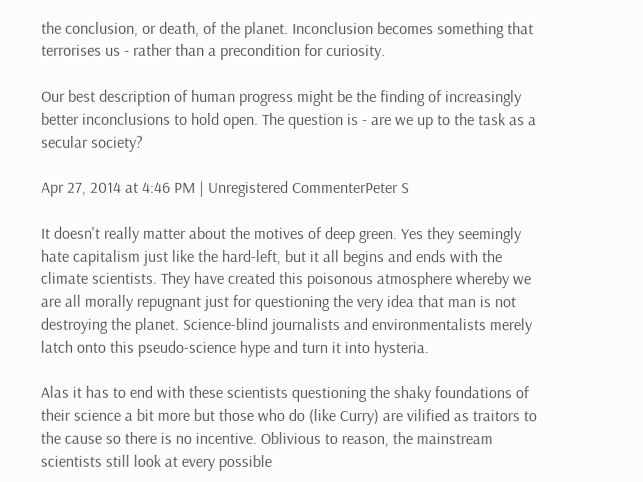the conclusion, or death, of the planet. Inconclusion becomes something that terrorises us - rather than a precondition for curiosity.

Our best description of human progress might be the finding of increasingly better inconclusions to hold open. The question is - are we up to the task as a secular society?

Apr 27, 2014 at 4:46 PM | Unregistered CommenterPeter S

It doesn't really matter about the motives of deep green. Yes they seemingly hate capitalism just like the hard-left, but it all begins and ends with the climate scientists. They have created this poisonous atmosphere whereby we are all morally repugnant just for questioning the very idea that man is not destroying the planet. Science-blind journalists and environmentalists merely latch onto this pseudo-science hype and turn it into hysteria.

Alas it has to end with these scientists questioning the shaky foundations of their science a bit more but those who do (like Curry) are vilified as traitors to the cause so there is no incentive. Oblivious to reason, the mainstream scientists still look at every possible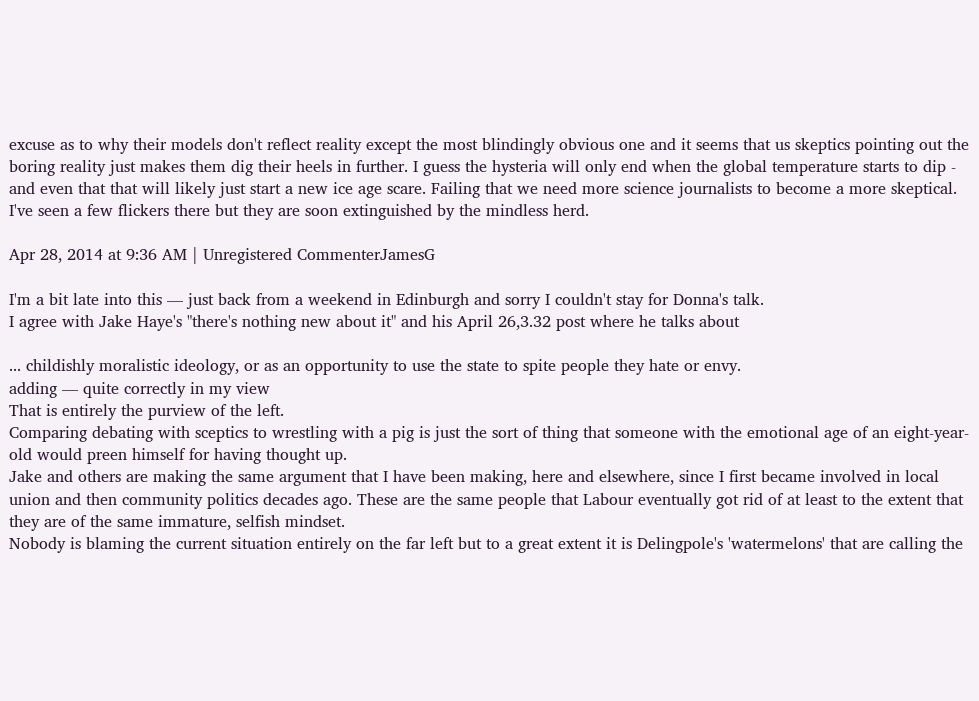excuse as to why their models don't reflect reality except the most blindingly obvious one and it seems that us skeptics pointing out the boring reality just makes them dig their heels in further. I guess the hysteria will only end when the global temperature starts to dip - and even that that will likely just start a new ice age scare. Failing that we need more science journalists to become a more skeptical. I've seen a few flickers there but they are soon extinguished by the mindless herd.

Apr 28, 2014 at 9:36 AM | Unregistered CommenterJamesG

I'm a bit late into this — just back from a weekend in Edinburgh and sorry I couldn't stay for Donna's talk.
I agree with Jake Haye's "there's nothing new about it" and his April 26,3.32 post where he talks about

... childishly moralistic ideology, or as an opportunity to use the state to spite people they hate or envy.
adding — quite correctly in my view
That is entirely the purview of the left.
Comparing debating with sceptics to wrestling with a pig is just the sort of thing that someone with the emotional age of an eight-year-old would preen himself for having thought up.
Jake and others are making the same argument that I have been making, here and elsewhere, since I first became involved in local union and then community politics decades ago. These are the same people that Labour eventually got rid of at least to the extent that they are of the same immature, selfish mindset.
Nobody is blaming the current situation entirely on the far left but to a great extent it is Delingpole's 'watermelons' that are calling the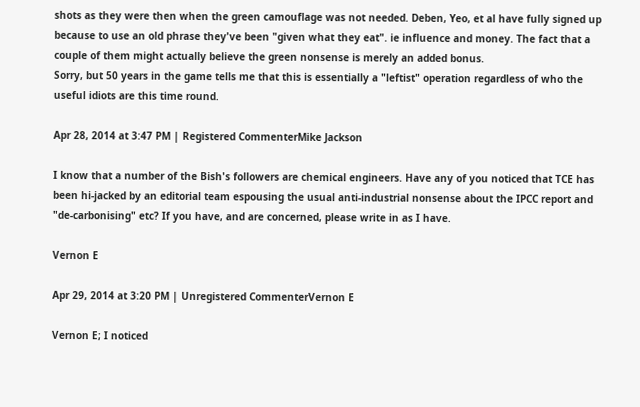shots as they were then when the green camouflage was not needed. Deben, Yeo, et al have fully signed up because to use an old phrase they've been "given what they eat". ie influence and money. The fact that a couple of them might actually believe the green nonsense is merely an added bonus.
Sorry, but 50 years in the game tells me that this is essentially a "leftist" operation regardless of who the useful idiots are this time round.

Apr 28, 2014 at 3:47 PM | Registered CommenterMike Jackson

I know that a number of the Bish's followers are chemical engineers. Have any of you noticed that TCE has been hi-jacked by an editorial team espousing the usual anti-industrial nonsense about the IPCC report and "de-carbonising" etc? If you have, and are concerned, please write in as I have.

Vernon E

Apr 29, 2014 at 3:20 PM | Unregistered CommenterVernon E

Vernon E; I noticed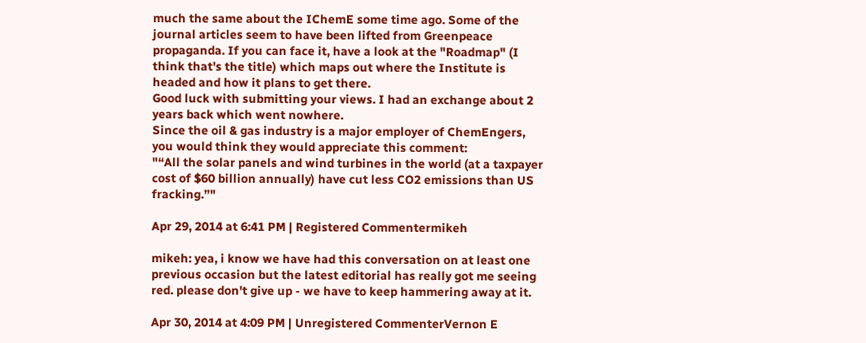much the same about the IChemE some time ago. Some of the journal articles seem to have been lifted from Greenpeace propaganda. If you can face it, have a look at the "Roadmap" (I think that's the title) which maps out where the Institute is headed and how it plans to get there.
Good luck with submitting your views. I had an exchange about 2 years back which went nowhere.
Since the oil & gas industry is a major employer of ChemEngers, you would think they would appreciate this comment:
"“All the solar panels and wind turbines in the world (at a taxpayer cost of $60 billion annually) have cut less CO2 emissions than US fracking.”"

Apr 29, 2014 at 6:41 PM | Registered Commentermikeh

mikeh: yea, i know we have had this conversation on at least one previous occasion but the latest editorial has really got me seeing red. please don't give up - we have to keep hammering away at it.

Apr 30, 2014 at 4:09 PM | Unregistered CommenterVernon E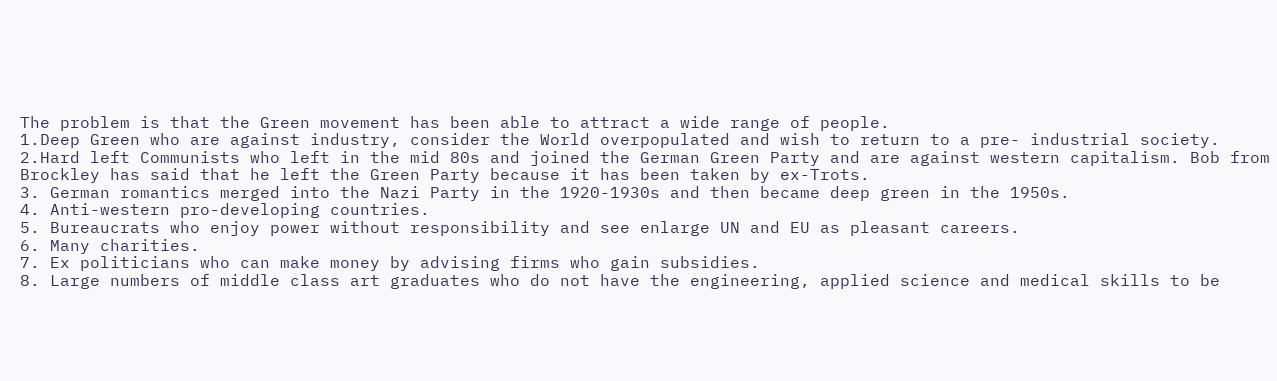The problem is that the Green movement has been able to attract a wide range of people.
1.Deep Green who are against industry, consider the World overpopulated and wish to return to a pre- industrial society.
2.Hard left Communists who left in the mid 80s and joined the German Green Party and are against western capitalism. Bob from Brockley has said that he left the Green Party because it has been taken by ex-Trots.
3. German romantics merged into the Nazi Party in the 1920-1930s and then became deep green in the 1950s.
4. Anti-western pro-developing countries.
5. Bureaucrats who enjoy power without responsibility and see enlarge UN and EU as pleasant careers.
6. Many charities.
7. Ex politicians who can make money by advising firms who gain subsidies.
8. Large numbers of middle class art graduates who do not have the engineering, applied science and medical skills to be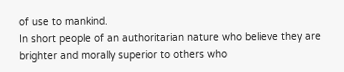of use to mankind.
In short people of an authoritarian nature who believe they are brighter and morally superior to others who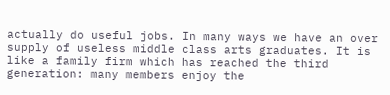actually do useful jobs. In many ways we have an over supply of useless middle class arts graduates. It is like a family firm which has reached the third generation: many members enjoy the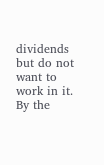dividends but do not want to work in it. By the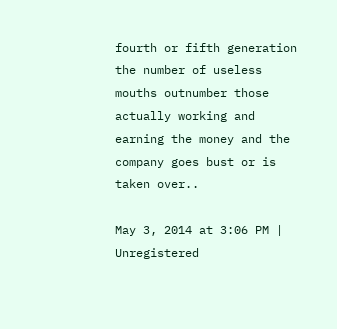fourth or fifth generation the number of useless mouths outnumber those actually working and earning the money and the company goes bust or is taken over..

May 3, 2014 at 3:06 PM | Unregistered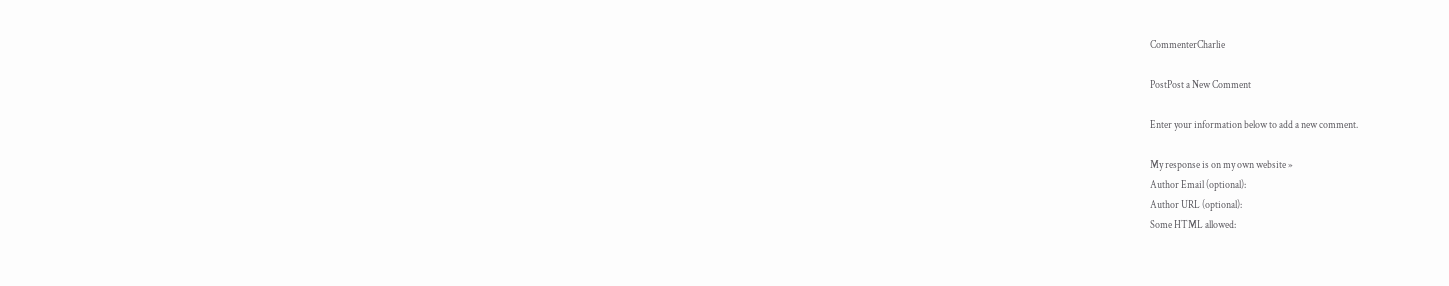CommenterCharlie

PostPost a New Comment

Enter your information below to add a new comment.

My response is on my own website »
Author Email (optional):
Author URL (optional):
Some HTML allowed: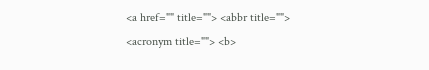<a href="" title=""> <abbr title=""> <acronym title=""> <b>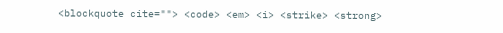<blockquote cite=""> <code> <em> <i> <strike> <strong>